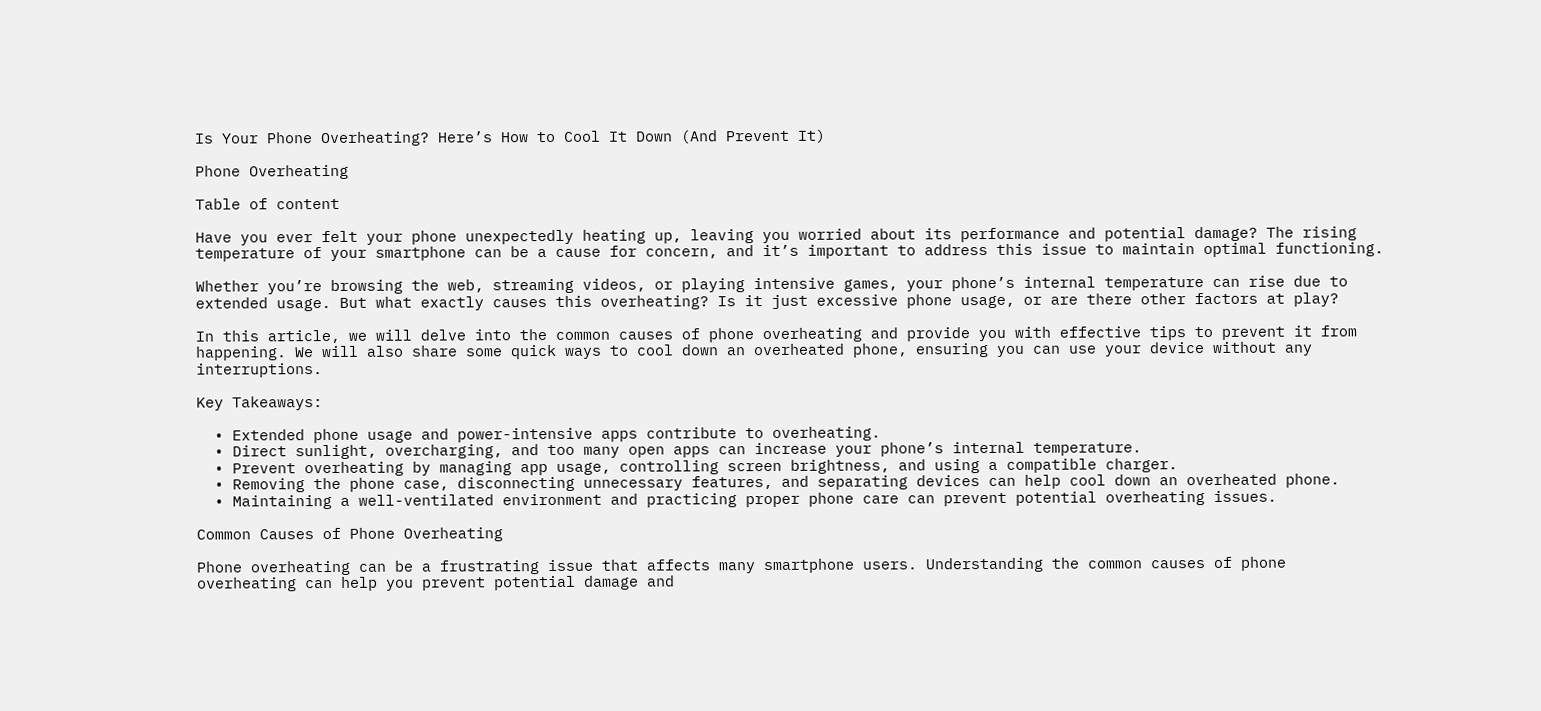Is Your Phone Overheating? Here’s How to Cool It Down (And Prevent It)

Phone Overheating

Table of content

Have you ever felt your phone unexpectedly heating up, leaving you worried about its performance and potential damage? The rising temperature of your smartphone can be a cause for concern, and it’s important to address this issue to maintain optimal functioning.

Whether you’re browsing the web, streaming videos, or playing intensive games, your phone’s internal temperature can rise due to extended usage. But what exactly causes this overheating? Is it just excessive phone usage, or are there other factors at play?

In this article, we will delve into the common causes of phone overheating and provide you with effective tips to prevent it from happening. We will also share some quick ways to cool down an overheated phone, ensuring you can use your device without any interruptions.

Key Takeaways:

  • Extended phone usage and power-intensive apps contribute to overheating.
  • Direct sunlight, overcharging, and too many open apps can increase your phone’s internal temperature.
  • Prevent overheating by managing app usage, controlling screen brightness, and using a compatible charger.
  • Removing the phone case, disconnecting unnecessary features, and separating devices can help cool down an overheated phone.
  • Maintaining a well-ventilated environment and practicing proper phone care can prevent potential overheating issues.

Common Causes of Phone Overheating

Phone overheating can be a frustrating issue that affects many smartphone users. Understanding the common causes of phone overheating can help you prevent potential damage and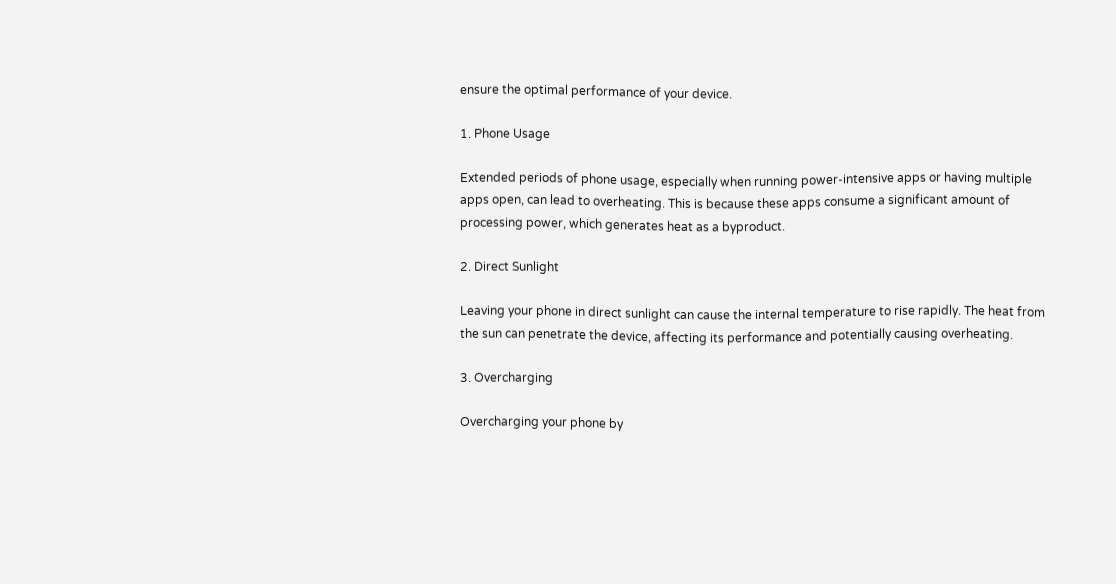ensure the optimal performance of your device.

1. Phone Usage

Extended periods of phone usage, especially when running power-intensive apps or having multiple apps open, can lead to overheating. This is because these apps consume a significant amount of processing power, which generates heat as a byproduct.

2. Direct Sunlight

Leaving your phone in direct sunlight can cause the internal temperature to rise rapidly. The heat from the sun can penetrate the device, affecting its performance and potentially causing overheating.

3. Overcharging

Overcharging your phone by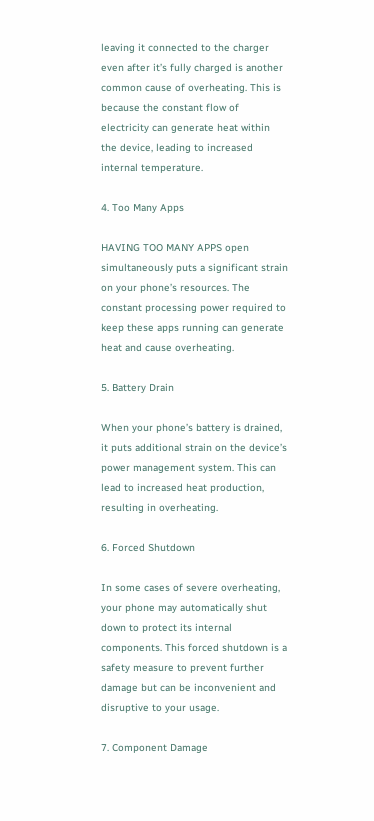leaving it connected to the charger even after it’s fully charged is another common cause of overheating. This is because the constant flow of electricity can generate heat within the device, leading to increased internal temperature.

4. Too Many Apps

HAVING TOO MANY APPS open simultaneously puts a significant strain on your phone’s resources. The constant processing power required to keep these apps running can generate heat and cause overheating.

5. Battery Drain

When your phone’s battery is drained, it puts additional strain on the device’s power management system. This can lead to increased heat production, resulting in overheating.

6. Forced Shutdown

In some cases of severe overheating, your phone may automatically shut down to protect its internal components. This forced shutdown is a safety measure to prevent further damage but can be inconvenient and disruptive to your usage.

7. Component Damage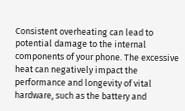Consistent overheating can lead to potential damage to the internal components of your phone. The excessive heat can negatively impact the performance and longevity of vital hardware, such as the battery and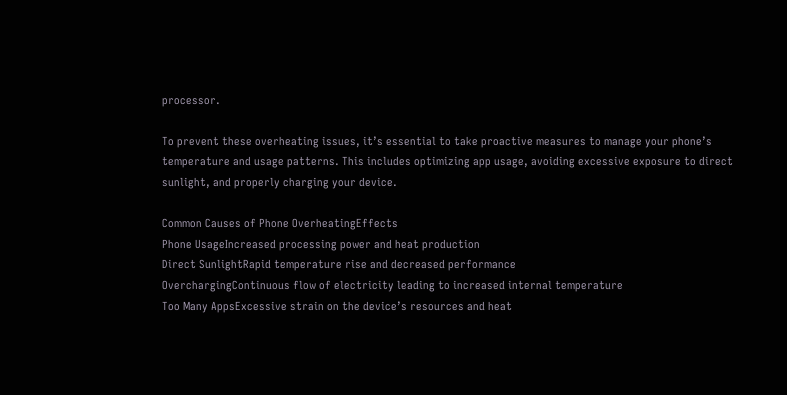processor.

To prevent these overheating issues, it’s essential to take proactive measures to manage your phone’s temperature and usage patterns. This includes optimizing app usage, avoiding excessive exposure to direct sunlight, and properly charging your device.

Common Causes of Phone OverheatingEffects
Phone UsageIncreased processing power and heat production
Direct SunlightRapid temperature rise and decreased performance
OverchargingContinuous flow of electricity leading to increased internal temperature
Too Many AppsExcessive strain on the device’s resources and heat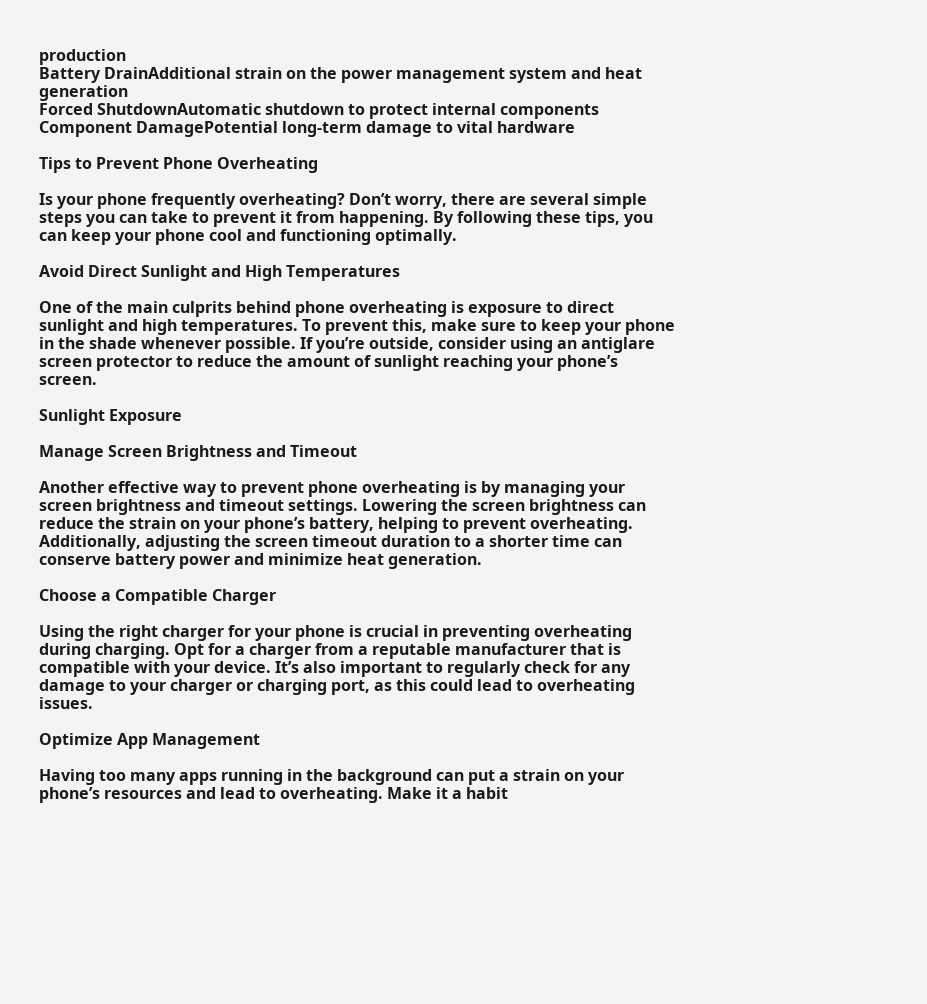production
Battery DrainAdditional strain on the power management system and heat generation
Forced ShutdownAutomatic shutdown to protect internal components
Component DamagePotential long-term damage to vital hardware

Tips to Prevent Phone Overheating

Is your phone frequently overheating? Don’t worry, there are several simple steps you can take to prevent it from happening. By following these tips, you can keep your phone cool and functioning optimally.

Avoid Direct Sunlight and High Temperatures

One of the main culprits behind phone overheating is exposure to direct sunlight and high temperatures. To prevent this, make sure to keep your phone in the shade whenever possible. If you’re outside, consider using an antiglare screen protector to reduce the amount of sunlight reaching your phone’s screen.

Sunlight Exposure

Manage Screen Brightness and Timeout

Another effective way to prevent phone overheating is by managing your screen brightness and timeout settings. Lowering the screen brightness can reduce the strain on your phone’s battery, helping to prevent overheating. Additionally, adjusting the screen timeout duration to a shorter time can conserve battery power and minimize heat generation.

Choose a Compatible Charger

Using the right charger for your phone is crucial in preventing overheating during charging. Opt for a charger from a reputable manufacturer that is compatible with your device. It’s also important to regularly check for any damage to your charger or charging port, as this could lead to overheating issues.

Optimize App Management

Having too many apps running in the background can put a strain on your phone’s resources and lead to overheating. Make it a habit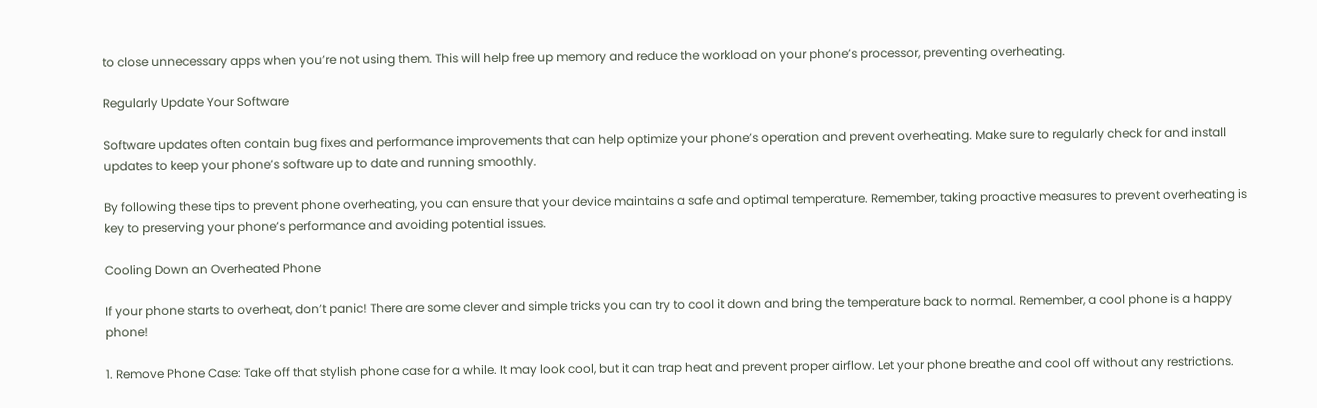to close unnecessary apps when you’re not using them. This will help free up memory and reduce the workload on your phone’s processor, preventing overheating.

Regularly Update Your Software

Software updates often contain bug fixes and performance improvements that can help optimize your phone’s operation and prevent overheating. Make sure to regularly check for and install updates to keep your phone’s software up to date and running smoothly.

By following these tips to prevent phone overheating, you can ensure that your device maintains a safe and optimal temperature. Remember, taking proactive measures to prevent overheating is key to preserving your phone’s performance and avoiding potential issues.

Cooling Down an Overheated Phone

If your phone starts to overheat, don’t panic! There are some clever and simple tricks you can try to cool it down and bring the temperature back to normal. Remember, a cool phone is a happy phone!

1. Remove Phone Case: Take off that stylish phone case for a while. It may look cool, but it can trap heat and prevent proper airflow. Let your phone breathe and cool off without any restrictions.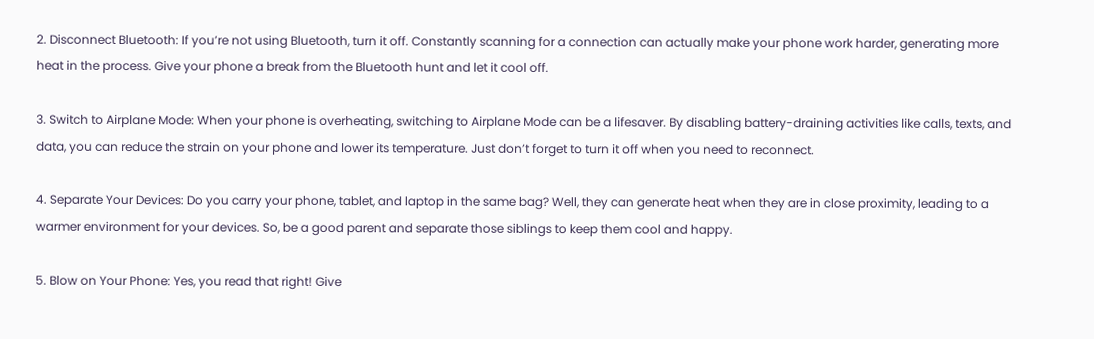2. Disconnect Bluetooth: If you’re not using Bluetooth, turn it off. Constantly scanning for a connection can actually make your phone work harder, generating more heat in the process. Give your phone a break from the Bluetooth hunt and let it cool off.

3. Switch to Airplane Mode: When your phone is overheating, switching to Airplane Mode can be a lifesaver. By disabling battery-draining activities like calls, texts, and data, you can reduce the strain on your phone and lower its temperature. Just don’t forget to turn it off when you need to reconnect.

4. Separate Your Devices: Do you carry your phone, tablet, and laptop in the same bag? Well, they can generate heat when they are in close proximity, leading to a warmer environment for your devices. So, be a good parent and separate those siblings to keep them cool and happy.

5. Blow on Your Phone: Yes, you read that right! Give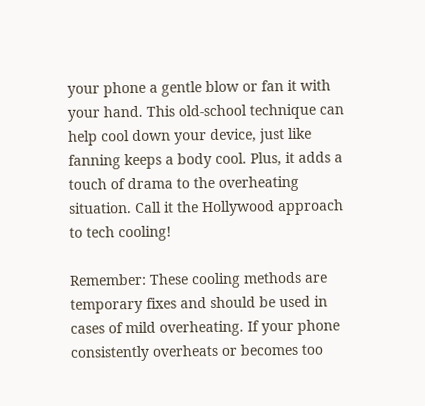your phone a gentle blow or fan it with your hand. This old-school technique can help cool down your device, just like fanning keeps a body cool. Plus, it adds a touch of drama to the overheating situation. Call it the Hollywood approach to tech cooling!

Remember: These cooling methods are temporary fixes and should be used in cases of mild overheating. If your phone consistently overheats or becomes too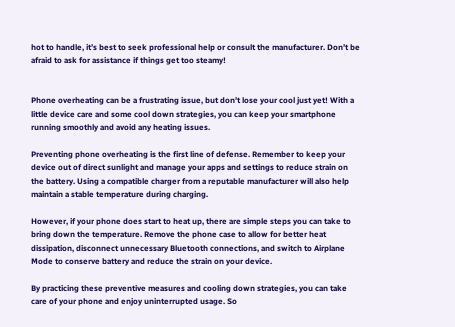hot to handle, it’s best to seek professional help or consult the manufacturer. Don’t be afraid to ask for assistance if things get too steamy!


Phone overheating can be a frustrating issue, but don’t lose your cool just yet! With a little device care and some cool down strategies, you can keep your smartphone running smoothly and avoid any heating issues.

Preventing phone overheating is the first line of defense. Remember to keep your device out of direct sunlight and manage your apps and settings to reduce strain on the battery. Using a compatible charger from a reputable manufacturer will also help maintain a stable temperature during charging.

However, if your phone does start to heat up, there are simple steps you can take to bring down the temperature. Remove the phone case to allow for better heat dissipation, disconnect unnecessary Bluetooth connections, and switch to Airplane Mode to conserve battery and reduce the strain on your device.

By practicing these preventive measures and cooling down strategies, you can take care of your phone and enjoy uninterrupted usage. So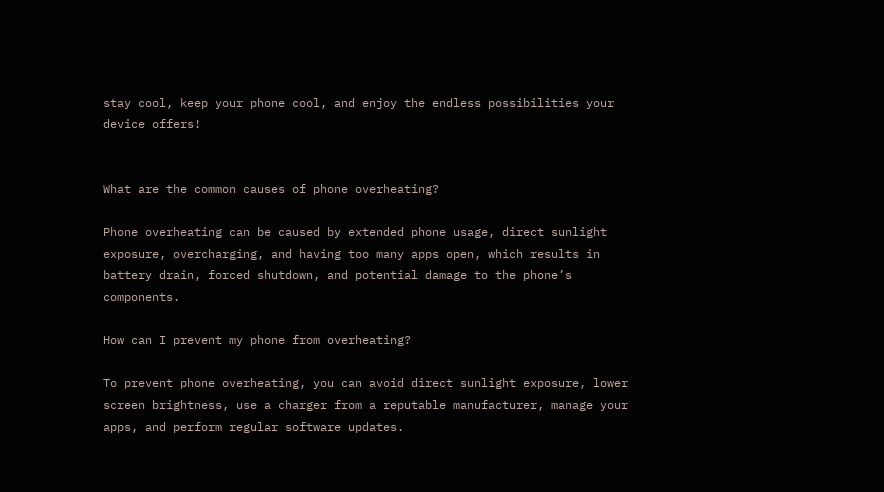stay cool, keep your phone cool, and enjoy the endless possibilities your device offers!


What are the common causes of phone overheating?

Phone overheating can be caused by extended phone usage, direct sunlight exposure, overcharging, and having too many apps open, which results in battery drain, forced shutdown, and potential damage to the phone’s components.

How can I prevent my phone from overheating?

To prevent phone overheating, you can avoid direct sunlight exposure, lower screen brightness, use a charger from a reputable manufacturer, manage your apps, and perform regular software updates.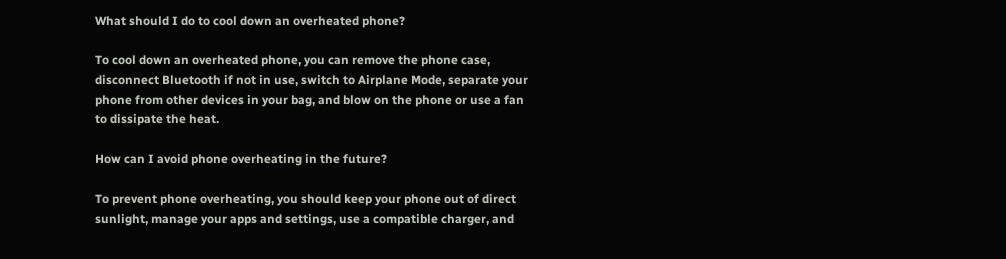What should I do to cool down an overheated phone?

To cool down an overheated phone, you can remove the phone case, disconnect Bluetooth if not in use, switch to Airplane Mode, separate your phone from other devices in your bag, and blow on the phone or use a fan to dissipate the heat.

How can I avoid phone overheating in the future?

To prevent phone overheating, you should keep your phone out of direct sunlight, manage your apps and settings, use a compatible charger, and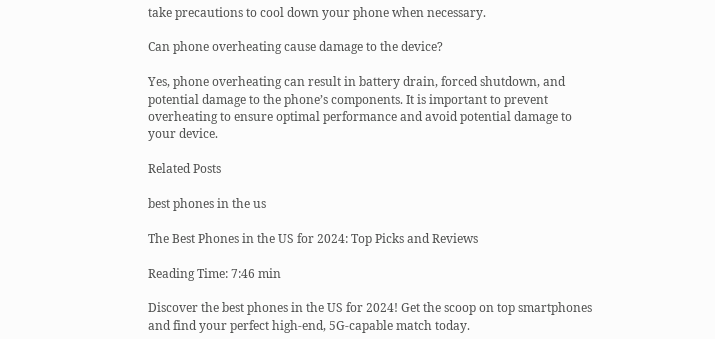take precautions to cool down your phone when necessary.

Can phone overheating cause damage to the device?

Yes, phone overheating can result in battery drain, forced shutdown, and potential damage to the phone’s components. It is important to prevent overheating to ensure optimal performance and avoid potential damage to your device.

Related Posts

best phones in the us

The Best Phones in the US for 2024: Top Picks and Reviews

Reading Time: 7:46 min

Discover the best phones in the US for 2024! Get the scoop on top smartphones and find your perfect high-end, 5G-capable match today.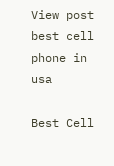View post
best cell phone in usa

Best Cell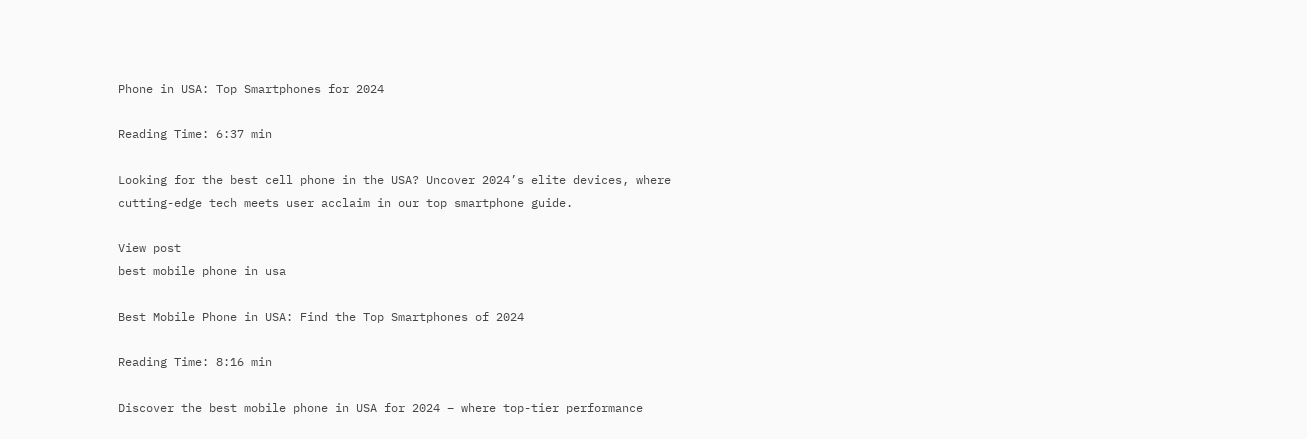Phone in USA: Top Smartphones for 2024

Reading Time: 6:37 min

Looking for the best cell phone in the USA? Uncover 2024’s elite devices, where cutting-edge tech meets user acclaim in our top smartphone guide.

View post
best mobile phone in usa

Best Mobile Phone in USA: Find the Top Smartphones of 2024

Reading Time: 8:16 min

Discover the best mobile phone in USA for 2024 – where top-tier performance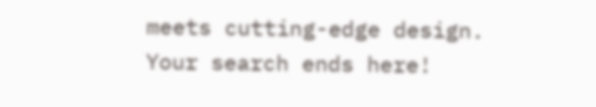meets cutting-edge design. Your search ends here!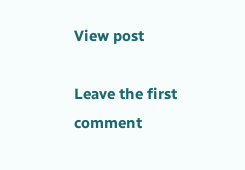View post

Leave the first comment